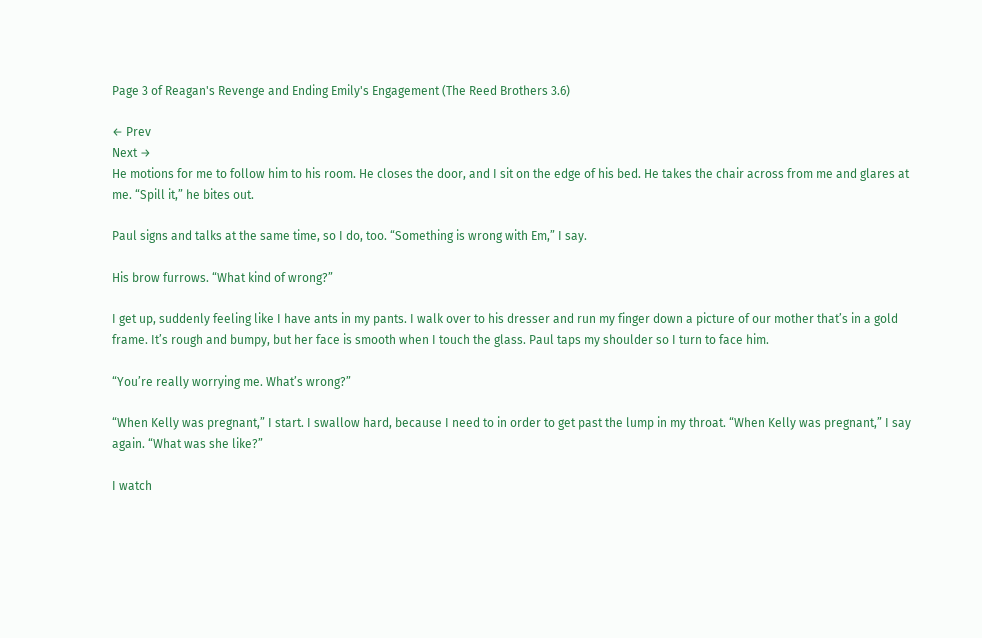Page 3 of Reagan's Revenge and Ending Emily's Engagement (The Reed Brothers 3.6)

← Prev
Next →
He motions for me to follow him to his room. He closes the door, and I sit on the edge of his bed. He takes the chair across from me and glares at me. “Spill it,” he bites out.

Paul signs and talks at the same time, so I do, too. “Something is wrong with Em,” I say.

His brow furrows. “What kind of wrong?”

I get up, suddenly feeling like I have ants in my pants. I walk over to his dresser and run my finger down a picture of our mother that’s in a gold frame. It’s rough and bumpy, but her face is smooth when I touch the glass. Paul taps my shoulder so I turn to face him.

“You’re really worrying me. What’s wrong?”

“When Kelly was pregnant,” I start. I swallow hard, because I need to in order to get past the lump in my throat. “When Kelly was pregnant,” I say again. “What was she like?”

I watch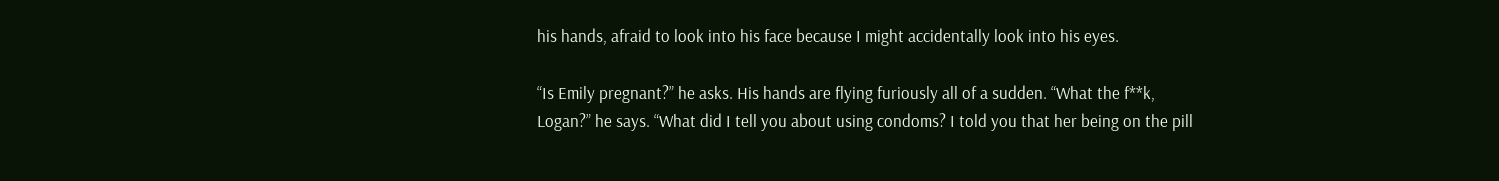his hands, afraid to look into his face because I might accidentally look into his eyes.

“Is Emily pregnant?” he asks. His hands are flying furiously all of a sudden. “What the f**k, Logan?” he says. “What did I tell you about using condoms? I told you that her being on the pill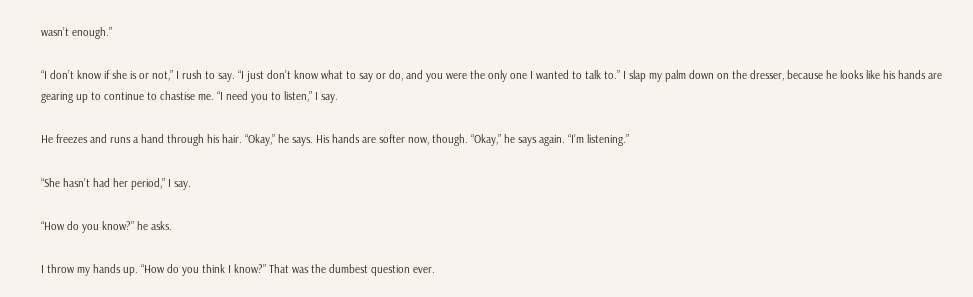wasn’t enough.”

“I don’t know if she is or not,” I rush to say. “I just don’t know what to say or do, and you were the only one I wanted to talk to.” I slap my palm down on the dresser, because he looks like his hands are gearing up to continue to chastise me. “I need you to listen,” I say.

He freezes and runs a hand through his hair. “Okay,” he says. His hands are softer now, though. “Okay,” he says again. “I’m listening.”

“She hasn’t had her period,” I say.

“How do you know?” he asks.

I throw my hands up. “How do you think I know?” That was the dumbest question ever.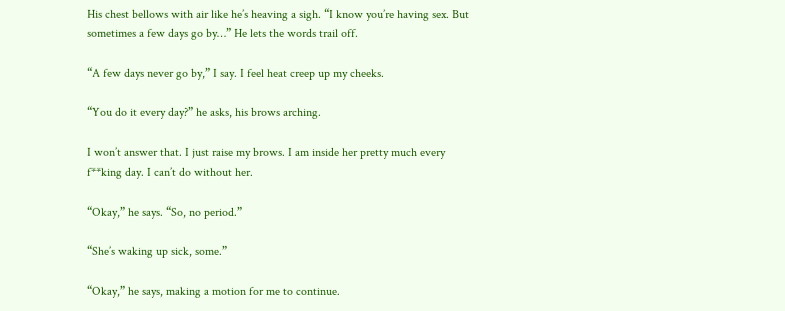His chest bellows with air like he’s heaving a sigh. “I know you’re having sex. But sometimes a few days go by…” He lets the words trail off.

“A few days never go by,” I say. I feel heat creep up my cheeks.

“You do it every day?” he asks, his brows arching.

I won’t answer that. I just raise my brows. I am inside her pretty much every f**king day. I can’t do without her.

“Okay,” he says. “So, no period.”

“She’s waking up sick, some.”

“Okay,” he says, making a motion for me to continue.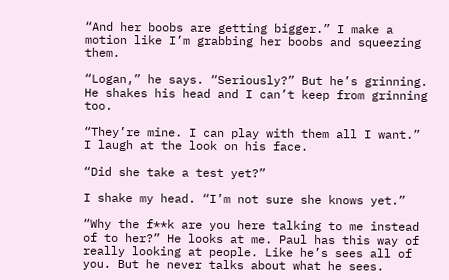“And her boobs are getting bigger.” I make a motion like I’m grabbing her boobs and squeezing them.

“Logan,” he says. “Seriously?” But he’s grinning. He shakes his head and I can’t keep from grinning too.

“They’re mine. I can play with them all I want.” I laugh at the look on his face.

“Did she take a test yet?”

I shake my head. “I’m not sure she knows yet.”

“Why the f**k are you here talking to me instead of to her?” He looks at me. Paul has this way of really looking at people. Like he’s sees all of you. But he never talks about what he sees.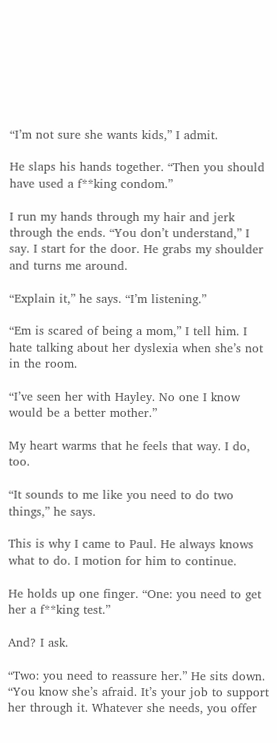“I’m not sure she wants kids,” I admit.

He slaps his hands together. “Then you should have used a f**king condom.”

I run my hands through my hair and jerk through the ends. “You don’t understand,” I say. I start for the door. He grabs my shoulder and turns me around.

“Explain it,” he says. “I’m listening.”

“Em is scared of being a mom,” I tell him. I hate talking about her dyslexia when she’s not in the room.

“I’ve seen her with Hayley. No one I know would be a better mother.”

My heart warms that he feels that way. I do, too.

“It sounds to me like you need to do two things,” he says.

This is why I came to Paul. He always knows what to do. I motion for him to continue.

He holds up one finger. “One: you need to get her a f**king test.”

And? I ask.

“Two: you need to reassure her.” He sits down. “You know she’s afraid. It’s your job to support her through it. Whatever she needs, you offer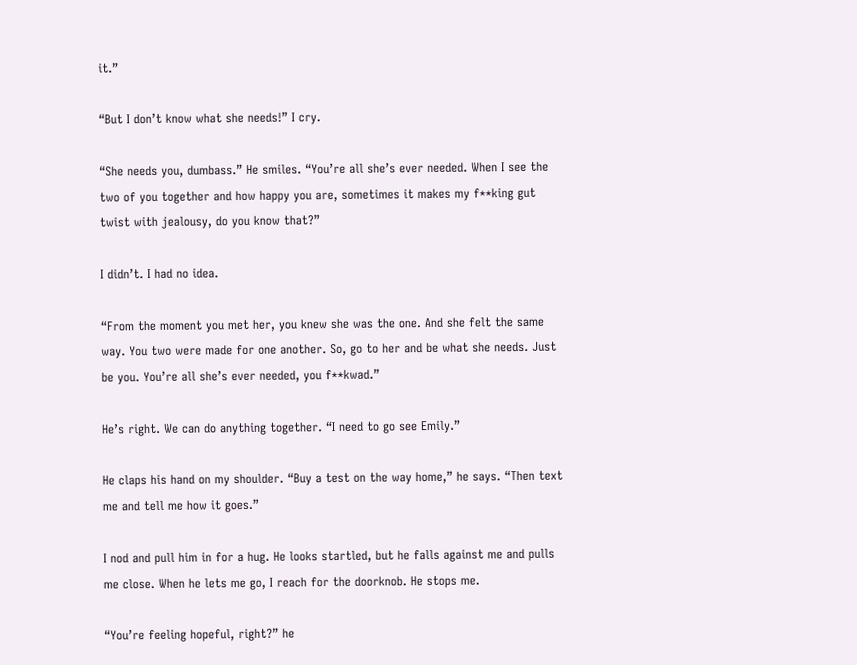it.”

“But I don’t know what she needs!” I cry.

“She needs you, dumbass.” He smiles. “You’re all she’s ever needed. When I see the two of you together and how happy you are, sometimes it makes my f**king gut twist with jealousy, do you know that?”

I didn’t. I had no idea.

“From the moment you met her, you knew she was the one. And she felt the same way. You two were made for one another. So, go to her and be what she needs. Just be you. You’re all she’s ever needed, you f**kwad.”

He’s right. We can do anything together. “I need to go see Emily.”

He claps his hand on my shoulder. “Buy a test on the way home,” he says. “Then text me and tell me how it goes.”

I nod and pull him in for a hug. He looks startled, but he falls against me and pulls me close. When he lets me go, I reach for the doorknob. He stops me.

“You’re feeling hopeful, right?” he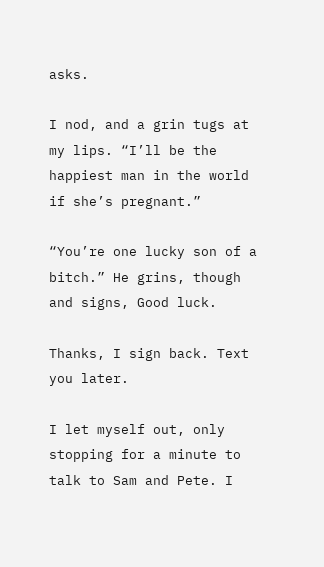asks.

I nod, and a grin tugs at my lips. “I’ll be the happiest man in the world if she’s pregnant.”

“You’re one lucky son of a bitch.” He grins, though and signs, Good luck.

Thanks, I sign back. Text you later.

I let myself out, only stopping for a minute to talk to Sam and Pete. I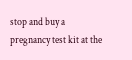stop and buy a pregnancy test kit at the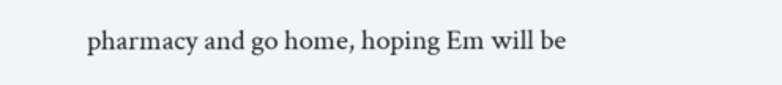pharmacy and go home, hoping Em will be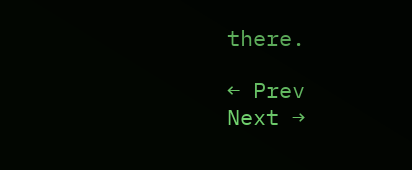there.

← Prev
Next →